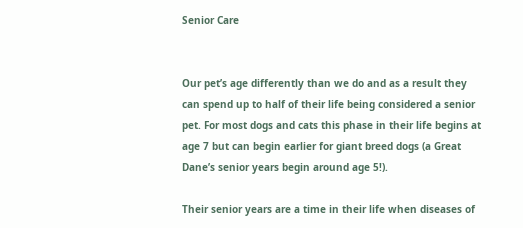Senior Care


Our pet’s age differently than we do and as a result they can spend up to half of their life being considered a senior pet. For most dogs and cats this phase in their life begins at age 7 but can begin earlier for giant breed dogs (a Great Dane’s senior years begin around age 5!).

Their senior years are a time in their life when diseases of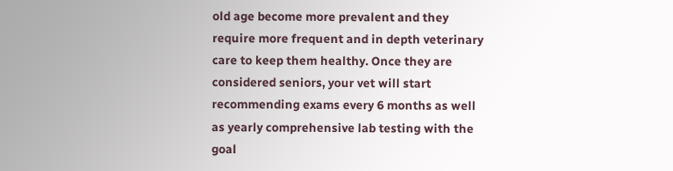old age become more prevalent and they require more frequent and in depth veterinary care to keep them healthy. Once they are considered seniors, your vet will start recommending exams every 6 months as well as yearly comprehensive lab testing with the goal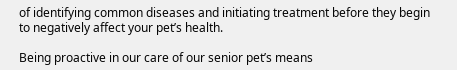of identifying common diseases and initiating treatment before they begin to negatively affect your pet’s health.

Being proactive in our care of our senior pet’s means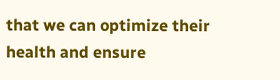that we can optimize their health and ensure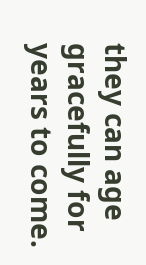they can age gracefully for years to come.